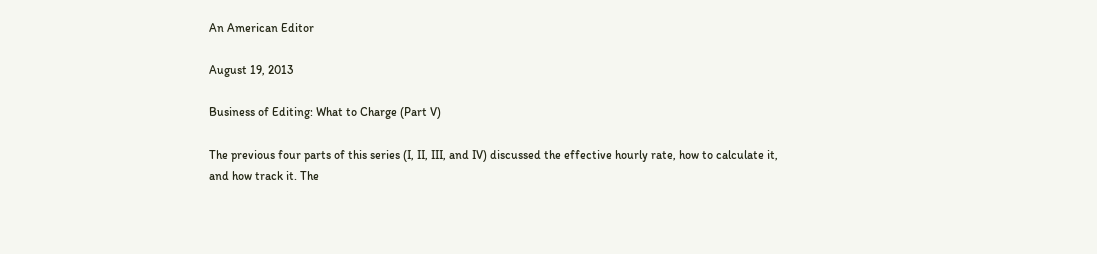An American Editor

August 19, 2013

Business of Editing: What to Charge (Part V)

The previous four parts of this series (I, II, III, and IV) discussed the effective hourly rate, how to calculate it, and how track it. The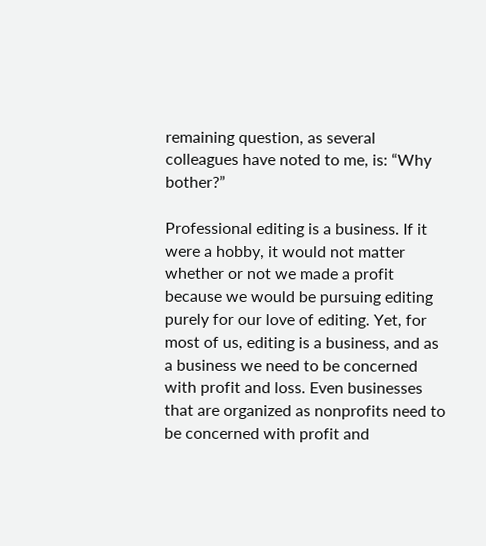remaining question, as several colleagues have noted to me, is: “Why bother?”

Professional editing is a business. If it were a hobby, it would not matter whether or not we made a profit because we would be pursuing editing purely for our love of editing. Yet, for most of us, editing is a business, and as a business we need to be concerned with profit and loss. Even businesses that are organized as nonprofits need to be concerned with profit and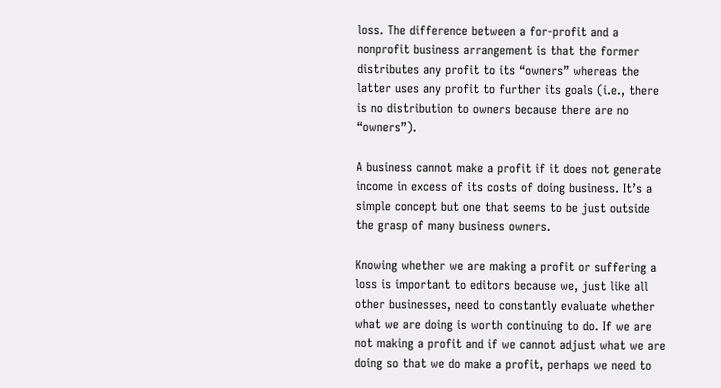loss. The difference between a for-profit and a nonprofit business arrangement is that the former distributes any profit to its “owners” whereas the latter uses any profit to further its goals (i.e., there is no distribution to owners because there are no “owners”).

A business cannot make a profit if it does not generate income in excess of its costs of doing business. It’s a simple concept but one that seems to be just outside the grasp of many business owners.

Knowing whether we are making a profit or suffering a loss is important to editors because we, just like all other businesses, need to constantly evaluate whether what we are doing is worth continuing to do. If we are not making a profit and if we cannot adjust what we are doing so that we do make a profit, perhaps we need to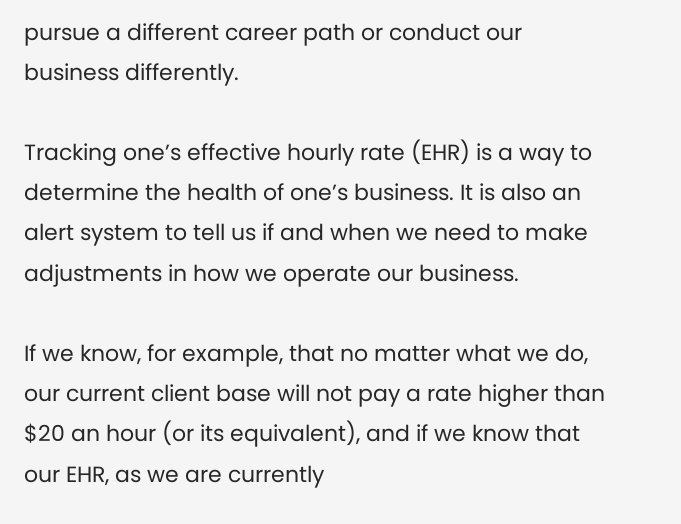pursue a different career path or conduct our business differently.

Tracking one’s effective hourly rate (EHR) is a way to determine the health of one’s business. It is also an alert system to tell us if and when we need to make adjustments in how we operate our business.

If we know, for example, that no matter what we do, our current client base will not pay a rate higher than $20 an hour (or its equivalent), and if we know that our EHR, as we are currently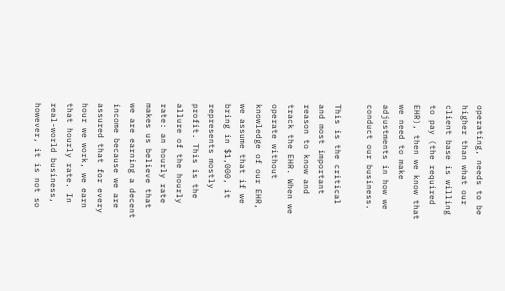operating, needs to be higher than what our client base is willing to pay (the required EHR), then we know that we need to make adjustments in how we conduct our business.

This is the critical and most important reason to know and track the EHR. When we operate without knowledge of our EHR, we assume that if we bring in $1,000, it represents mostly profit. This is the allure of the hourly rate: an hourly rate makes us believe that we are earning a decent income because we are assured that for every hour we work, we earn that hourly rate. In real-world business, however, it is not so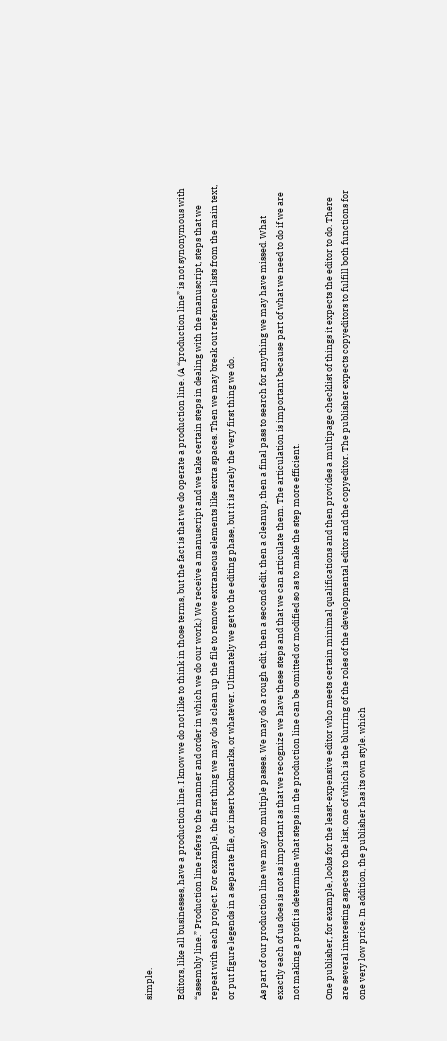simple.

Editors, like all businesses, have a production line. I know we do not like to think in those terms, but the fact is that we do operate a production line. (A “production line” is not synonymous with “assembly line.” Production line refers to the manner and order in which we do our work.) We receive a manuscript and we take certain steps in dealing with the manuscript, steps that we repeat with each project. For example, the first thing we may do is clean up the file to remove extraneous elements like extra spaces. Then we may break out reference lists from the main text, or put figure legends in a separate file, or insert bookmarks, or whatever. Ultimately we get to the editing phase, but it is rarely the very first thing we do.

As part of our production line we may do multiple passes. We may do a rough edit, then a second edit, then a cleanup, then a final pass to search for anything we may have missed. What exactly each of us does is not as important as that we recognize we have these steps and that we can articulate them. The articulation is important because part of what we need to do if we are not making a profit is determine what steps in the production line can be omitted or modified so as to make the step more efficient.

One publisher, for example, looks for the least-expensive editor who meets certain minimal qualifications and then provides a multipage checklist of things it expects the editor to do. There are several interesting aspects to the list, one of which is the blurring of the roles of the developmental editor and the copyeditor. The publisher expects copyeditors to fulfill both functions for one very low price. In addition, the publisher has its own style. which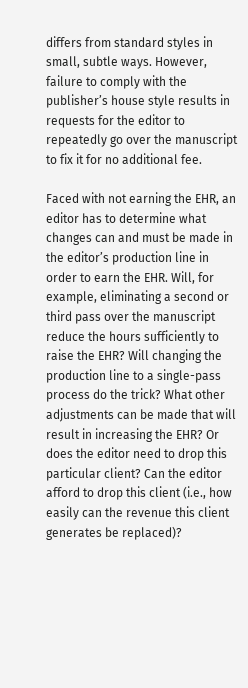differs from standard styles in small, subtle ways. However, failure to comply with the publisher’s house style results in requests for the editor to repeatedly go over the manuscript to fix it for no additional fee.

Faced with not earning the EHR, an editor has to determine what changes can and must be made in the editor’s production line in order to earn the EHR. Will, for example, eliminating a second or third pass over the manuscript reduce the hours sufficiently to raise the EHR? Will changing the production line to a single-pass process do the trick? What other adjustments can be made that will result in increasing the EHR? Or does the editor need to drop this particular client? Can the editor afford to drop this client (i.e., how easily can the revenue this client generates be replaced)?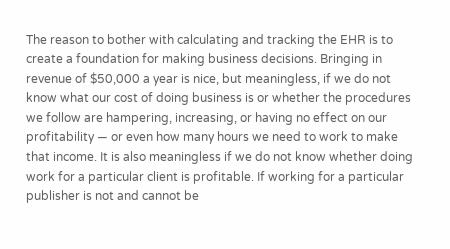The reason to bother with calculating and tracking the EHR is to create a foundation for making business decisions. Bringing in revenue of $50,000 a year is nice, but meaningless, if we do not know what our cost of doing business is or whether the procedures we follow are hampering, increasing, or having no effect on our profitability — or even how many hours we need to work to make that income. It is also meaningless if we do not know whether doing work for a particular client is profitable. If working for a particular publisher is not and cannot be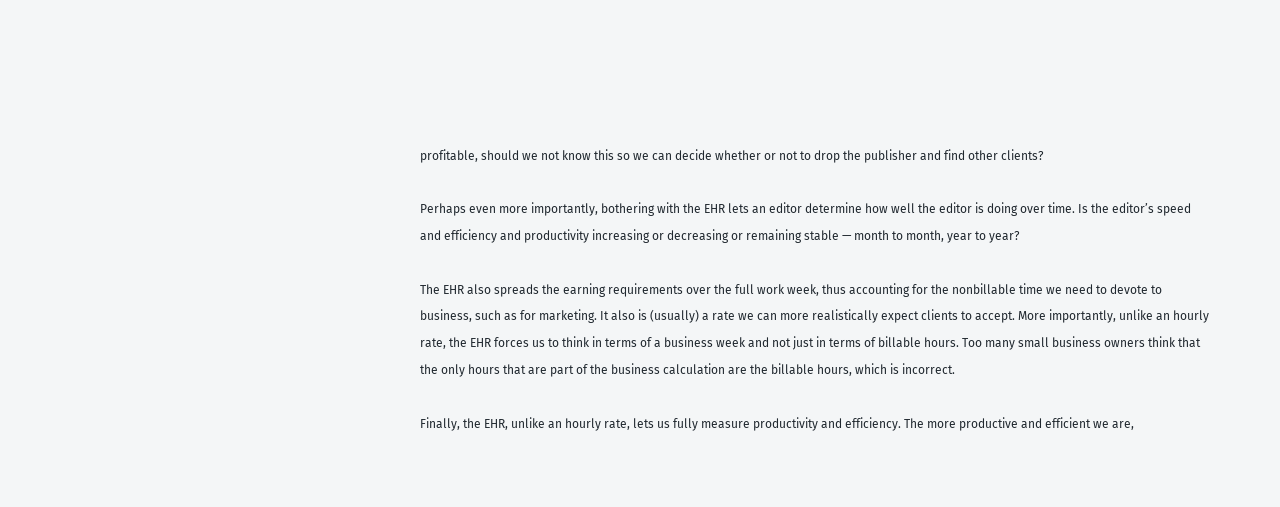profitable, should we not know this so we can decide whether or not to drop the publisher and find other clients?

Perhaps even more importantly, bothering with the EHR lets an editor determine how well the editor is doing over time. Is the editor’s speed and efficiency and productivity increasing or decreasing or remaining stable — month to month, year to year?

The EHR also spreads the earning requirements over the full work week, thus accounting for the nonbillable time we need to devote to business, such as for marketing. It also is (usually) a rate we can more realistically expect clients to accept. More importantly, unlike an hourly rate, the EHR forces us to think in terms of a business week and not just in terms of billable hours. Too many small business owners think that the only hours that are part of the business calculation are the billable hours, which is incorrect.

Finally, the EHR, unlike an hourly rate, lets us fully measure productivity and efficiency. The more productive and efficient we are,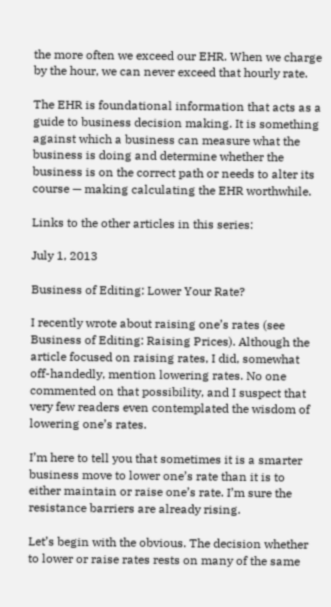the more often we exceed our EHR. When we charge by the hour, we can never exceed that hourly rate.

The EHR is foundational information that acts as a guide to business decision making. It is something against which a business can measure what the business is doing and determine whether the business is on the correct path or needs to alter its course — making calculating the EHR worthwhile.

Links to the other articles in this series:

July 1, 2013

Business of Editing: Lower Your Rate?

I recently wrote about raising one’s rates (see Business of Editing: Raising Prices). Although the article focused on raising rates, I did, somewhat off-handedly, mention lowering rates. No one commented on that possibility, and I suspect that very few readers even contemplated the wisdom of lowering one’s rates.

I’m here to tell you that sometimes it is a smarter business move to lower one’s rate than it is to either maintain or raise one’s rate. I’m sure the resistance barriers are already rising.

Let’s begin with the obvious. The decision whether to lower or raise rates rests on many of the same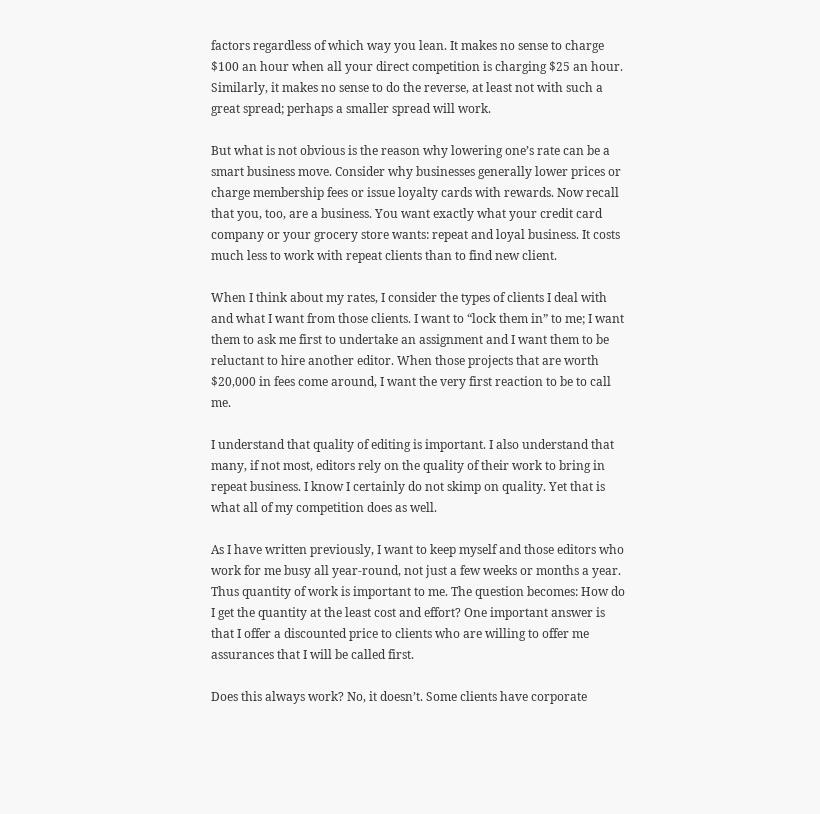factors regardless of which way you lean. It makes no sense to charge $100 an hour when all your direct competition is charging $25 an hour. Similarly, it makes no sense to do the reverse, at least not with such a great spread; perhaps a smaller spread will work.

But what is not obvious is the reason why lowering one’s rate can be a smart business move. Consider why businesses generally lower prices or charge membership fees or issue loyalty cards with rewards. Now recall that you, too, are a business. You want exactly what your credit card company or your grocery store wants: repeat and loyal business. It costs much less to work with repeat clients than to find new client.

When I think about my rates, I consider the types of clients I deal with and what I want from those clients. I want to “lock them in” to me; I want them to ask me first to undertake an assignment and I want them to be reluctant to hire another editor. When those projects that are worth $20,000 in fees come around, I want the very first reaction to be to call me.

I understand that quality of editing is important. I also understand that many, if not most, editors rely on the quality of their work to bring in repeat business. I know I certainly do not skimp on quality. Yet that is what all of my competition does as well.

As I have written previously, I want to keep myself and those editors who work for me busy all year-round, not just a few weeks or months a year. Thus quantity of work is important to me. The question becomes: How do I get the quantity at the least cost and effort? One important answer is that I offer a discounted price to clients who are willing to offer me assurances that I will be called first.

Does this always work? No, it doesn’t. Some clients have corporate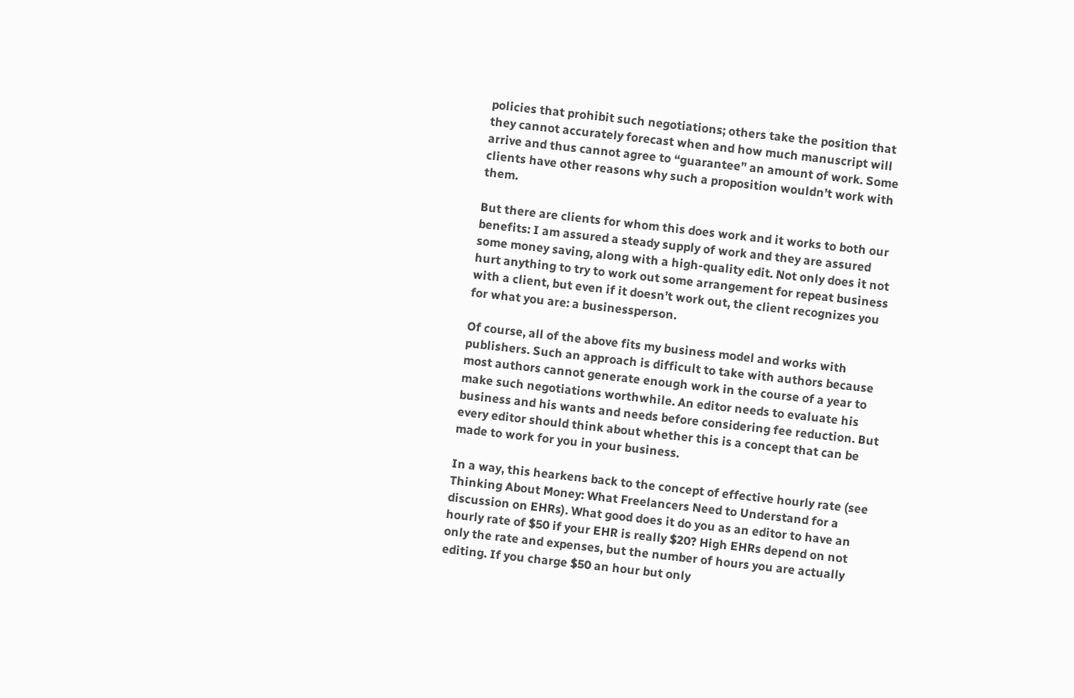policies that prohibit such negotiations; others take the position that they cannot accurately forecast when and how much manuscript will arrive and thus cannot agree to “guarantee” an amount of work. Some clients have other reasons why such a proposition wouldn’t work with them.

But there are clients for whom this does work and it works to both our benefits: I am assured a steady supply of work and they are assured some money saving, along with a high-quality edit. Not only does it not hurt anything to try to work out some arrangement for repeat business with a client, but even if it doesn’t work out, the client recognizes you for what you are: a businessperson.

Of course, all of the above fits my business model and works with publishers. Such an approach is difficult to take with authors because most authors cannot generate enough work in the course of a year to make such negotiations worthwhile. An editor needs to evaluate his business and his wants and needs before considering fee reduction. But every editor should think about whether this is a concept that can be made to work for you in your business.

In a way, this hearkens back to the concept of effective hourly rate (see Thinking About Money: What Freelancers Need to Understand for a discussion on EHRs). What good does it do you as an editor to have an hourly rate of $50 if your EHR is really $20? High EHRs depend on not only the rate and expenses, but the number of hours you are actually editing. If you charge $50 an hour but only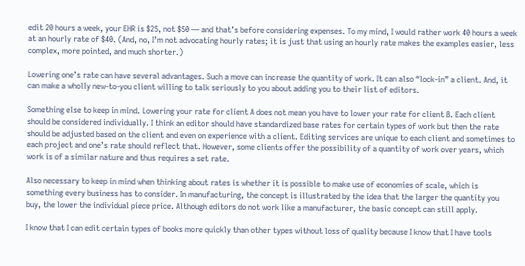edit 20 hours a week, your EHR is $25, not $50 — and that’s before considering expenses. To my mind, I would rather work 40 hours a week at an hourly rate of $40. (And, no, I’m not advocating hourly rates; it is just that using an hourly rate makes the examples easier, less complex, more pointed, and much shorter.)

Lowering one’s rate can have several advantages. Such a move can increase the quantity of work. It can also “lock-in” a client. And, it can make a wholly new-to-you client willing to talk seriously to you about adding you to their list of editors.

Something else to keep in mind. Lowering your rate for client A does not mean you have to lower your rate for client B. Each client should be considered individually. I think an editor should have standardized base rates for certain types of work but then the rate should be adjusted based on the client and even on experience with a client. Editing services are unique to each client and sometimes to each project and one’s rate should reflect that. However, some clients offer the possibility of a quantity of work over years, which work is of a similar nature and thus requires a set rate.

Also necessary to keep in mind when thinking about rates is whether it is possible to make use of economies of scale, which is something every business has to consider. In manufacturing, the concept is illustrated by the idea that the larger the quantity you buy, the lower the individual piece price. Although editors do not work like a manufacturer, the basic concept can still apply.

I know that I can edit certain types of books more quickly than other types without loss of quality because I know that I have tools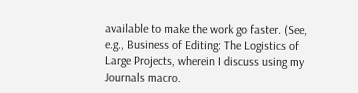available to make the work go faster. (See, e.g., Business of Editing: The Logistics of Large Projects, wherein I discuss using my Journals macro.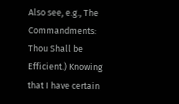Also see, e.g., The Commandments: Thou Shall be Efficient.) Knowing that I have certain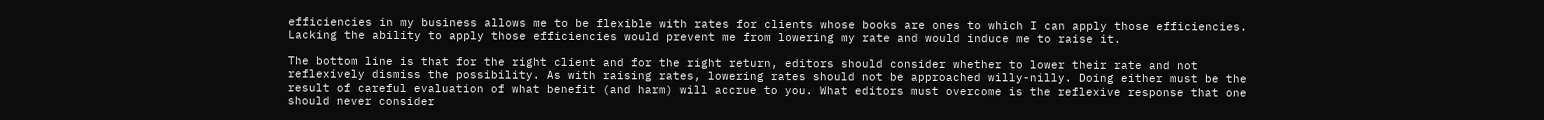efficiencies in my business allows me to be flexible with rates for clients whose books are ones to which I can apply those efficiencies. Lacking the ability to apply those efficiencies would prevent me from lowering my rate and would induce me to raise it.

The bottom line is that for the right client and for the right return, editors should consider whether to lower their rate and not reflexively dismiss the possibility. As with raising rates, lowering rates should not be approached willy-nilly. Doing either must be the result of careful evaluation of what benefit (and harm) will accrue to you. What editors must overcome is the reflexive response that one should never consider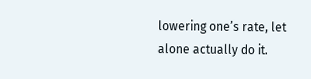lowering one’s rate, let alone actually do it.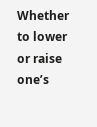Whether to lower or raise one’s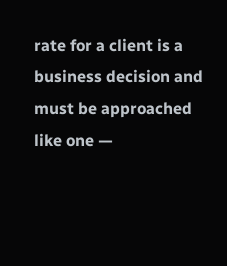rate for a client is a business decision and must be approached like one —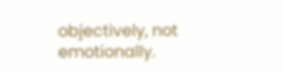objectively, not emotionally.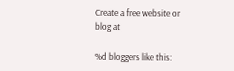Create a free website or blog at

%d bloggers like this: